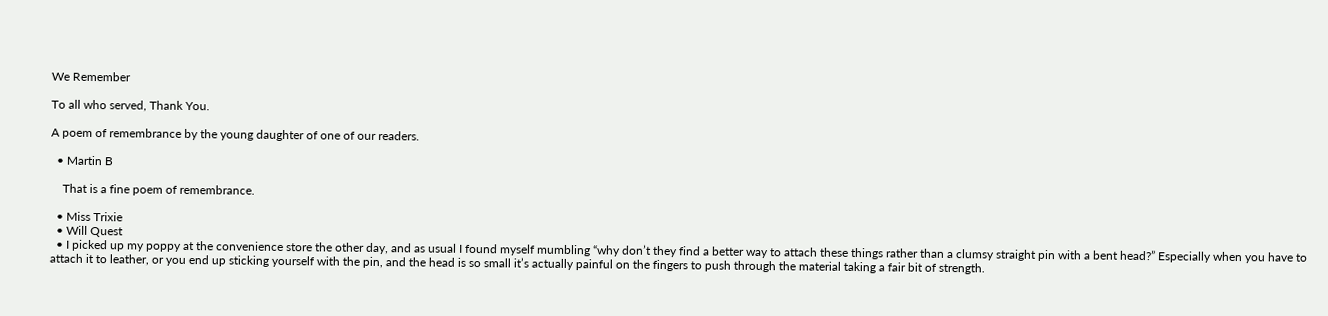We Remember

To all who served, Thank You.

A poem of remembrance by the young daughter of one of our readers.

  • Martin B

    That is a fine poem of remembrance.

  • Miss Trixie
  • Will Quest
  • I picked up my poppy at the convenience store the other day, and as usual I found myself mumbling “why don’t they find a better way to attach these things rather than a clumsy straight pin with a bent head?” Especially when you have to attach it to leather, or you end up sticking yourself with the pin, and the head is so small it’s actually painful on the fingers to push through the material taking a fair bit of strength.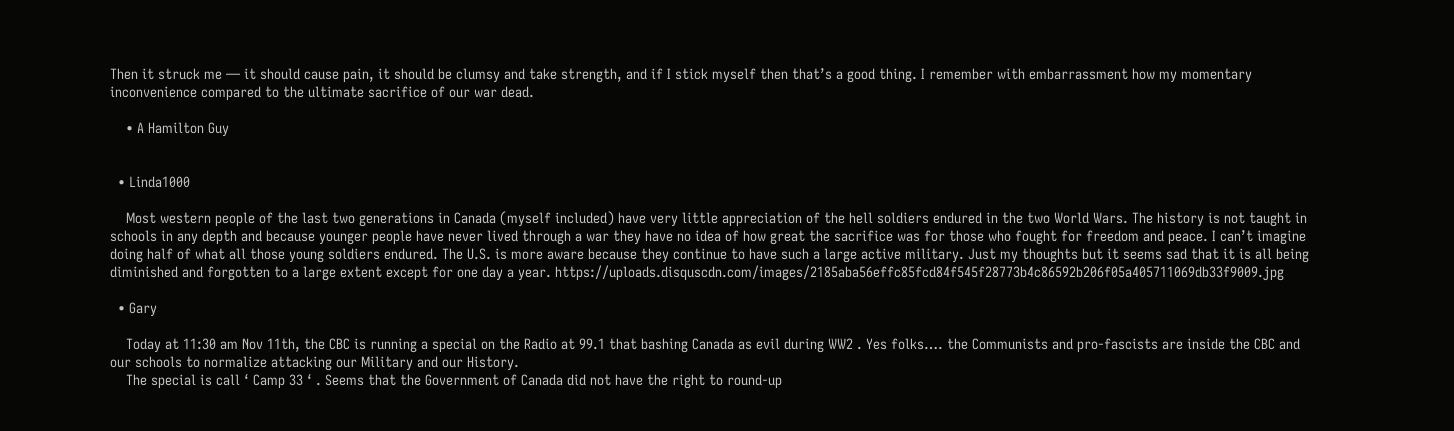Then it struck me — it should cause pain, it should be clumsy and take strength, and if I stick myself then that’s a good thing. I remember with embarrassment how my momentary inconvenience compared to the ultimate sacrifice of our war dead.

    • A Hamilton Guy


  • Linda1000

    Most western people of the last two generations in Canada (myself included) have very little appreciation of the hell soldiers endured in the two World Wars. The history is not taught in schools in any depth and because younger people have never lived through a war they have no idea of how great the sacrifice was for those who fought for freedom and peace. I can’t imagine doing half of what all those young soldiers endured. The U.S. is more aware because they continue to have such a large active military. Just my thoughts but it seems sad that it is all being diminished and forgotten to a large extent except for one day a year. https://uploads.disquscdn.com/images/2185aba56effc85fcd84f545f28773b4c86592b206f05a405711069db33f9009.jpg

  • Gary

    Today at 11:30 am Nov 11th, the CBC is running a special on the Radio at 99.1 that bashing Canada as evil during WW2 . Yes folks…. the Communists and pro-fascists are inside the CBC and our schools to normalize attacking our Military and our History.
    The special is call ‘ Camp 33 ‘ . Seems that the Government of Canada did not have the right to round-up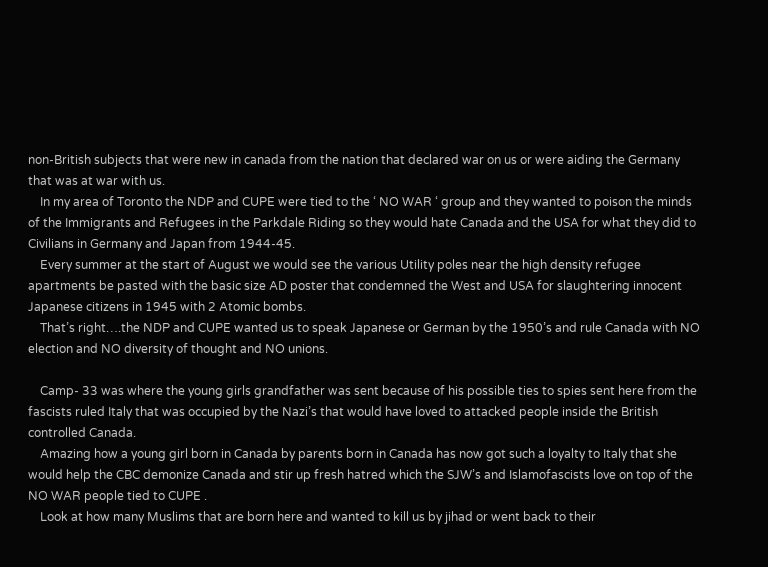non-British subjects that were new in canada from the nation that declared war on us or were aiding the Germany that was at war with us.
    In my area of Toronto the NDP and CUPE were tied to the ‘ NO WAR ‘ group and they wanted to poison the minds of the Immigrants and Refugees in the Parkdale Riding so they would hate Canada and the USA for what they did to Civilians in Germany and Japan from 1944-45.
    Every summer at the start of August we would see the various Utility poles near the high density refugee apartments be pasted with the basic size AD poster that condemned the West and USA for slaughtering innocent Japanese citizens in 1945 with 2 Atomic bombs.
    That’s right….the NDP and CUPE wanted us to speak Japanese or German by the 1950’s and rule Canada with NO election and NO diversity of thought and NO unions.

    Camp- 33 was where the young girls grandfather was sent because of his possible ties to spies sent here from the fascists ruled Italy that was occupied by the Nazi’s that would have loved to attacked people inside the British controlled Canada.
    Amazing how a young girl born in Canada by parents born in Canada has now got such a loyalty to Italy that she would help the CBC demonize Canada and stir up fresh hatred which the SJW’s and Islamofascists love on top of the NO WAR people tied to CUPE .
    Look at how many Muslims that are born here and wanted to kill us by jihad or went back to their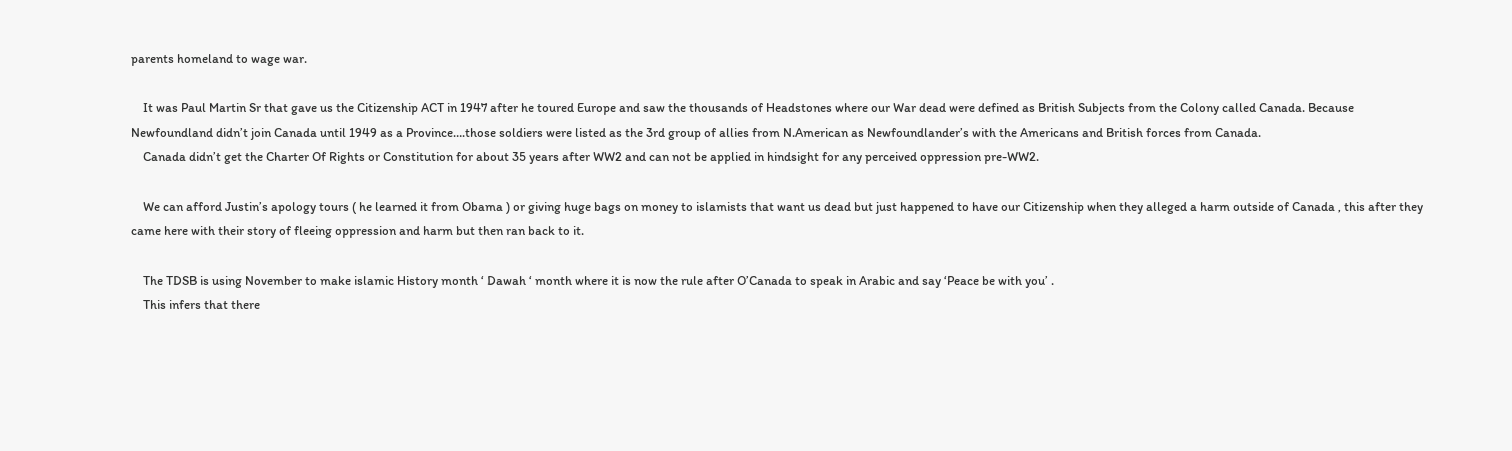parents homeland to wage war.

    It was Paul Martin Sr that gave us the Citizenship ACT in 1947 after he toured Europe and saw the thousands of Headstones where our War dead were defined as British Subjects from the Colony called Canada. Because Newfoundland didn’t join Canada until 1949 as a Province….those soldiers were listed as the 3rd group of allies from N.American as Newfoundlander’s with the Americans and British forces from Canada.
    Canada didn’t get the Charter Of Rights or Constitution for about 35 years after WW2 and can not be applied in hindsight for any perceived oppression pre-WW2.

    We can afford Justin’s apology tours ( he learned it from Obama ) or giving huge bags on money to islamists that want us dead but just happened to have our Citizenship when they alleged a harm outside of Canada , this after they came here with their story of fleeing oppression and harm but then ran back to it.

    The TDSB is using November to make islamic History month ‘ Dawah ‘ month where it is now the rule after O’Canada to speak in Arabic and say ‘Peace be with you’ .
    This infers that there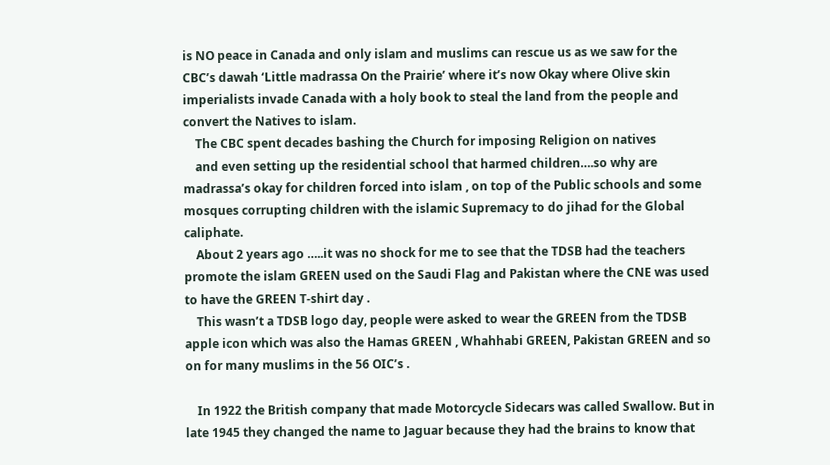is NO peace in Canada and only islam and muslims can rescue us as we saw for the CBC’s dawah ‘Little madrassa On the Prairie’ where it’s now Okay where Olive skin imperialists invade Canada with a holy book to steal the land from the people and convert the Natives to islam.
    The CBC spent decades bashing the Church for imposing Religion on natives
    and even setting up the residential school that harmed children….so why are madrassa’s okay for children forced into islam , on top of the Public schools and some mosques corrupting children with the islamic Supremacy to do jihad for the Global caliphate.
    About 2 years ago …..it was no shock for me to see that the TDSB had the teachers promote the islam GREEN used on the Saudi Flag and Pakistan where the CNE was used to have the GREEN T-shirt day .
    This wasn’t a TDSB logo day, people were asked to wear the GREEN from the TDSB apple icon which was also the Hamas GREEN , Whahhabi GREEN, Pakistan GREEN and so on for many muslims in the 56 OIC’s .

    In 1922 the British company that made Motorcycle Sidecars was called Swallow. But in late 1945 they changed the name to Jaguar because they had the brains to know that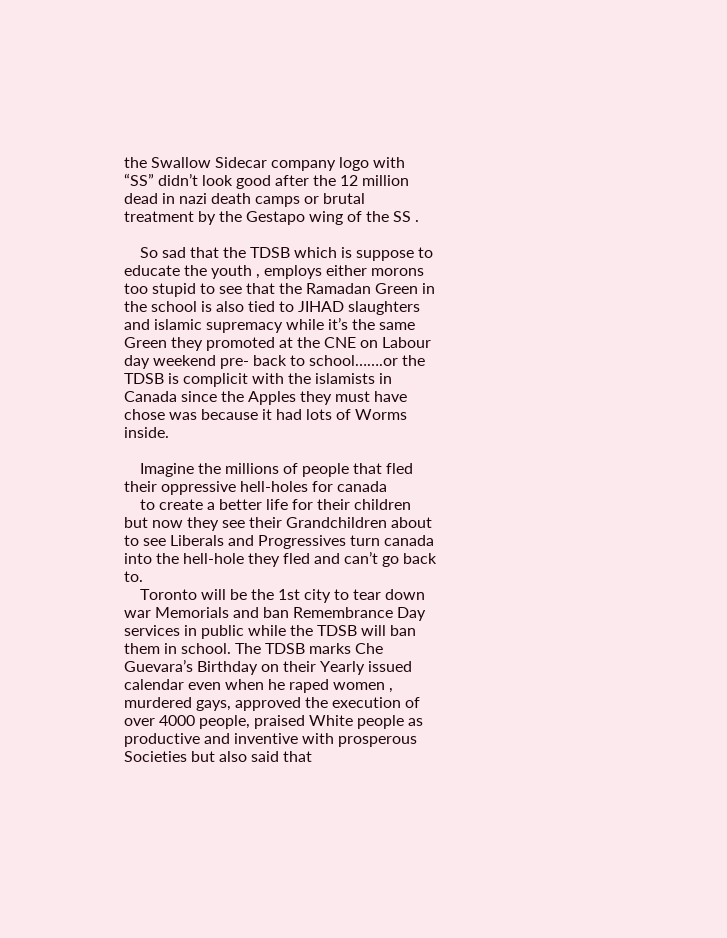the Swallow Sidecar company logo with “SS” didn’t look good after the 12 million dead in nazi death camps or brutal treatment by the Gestapo wing of the SS .

    So sad that the TDSB which is suppose to educate the youth , employs either morons too stupid to see that the Ramadan Green in the school is also tied to JIHAD slaughters and islamic supremacy while it’s the same Green they promoted at the CNE on Labour day weekend pre- back to school…….or the TDSB is complicit with the islamists in Canada since the Apples they must have chose was because it had lots of Worms inside.

    Imagine the millions of people that fled their oppressive hell-holes for canada
    to create a better life for their children but now they see their Grandchildren about to see Liberals and Progressives turn canada into the hell-hole they fled and can’t go back to.
    Toronto will be the 1st city to tear down war Memorials and ban Remembrance Day services in public while the TDSB will ban them in school. The TDSB marks Che Guevara’s Birthday on their Yearly issued calendar even when he raped women , murdered gays, approved the execution of over 4000 people, praised White people as productive and inventive with prosperous Societies but also said that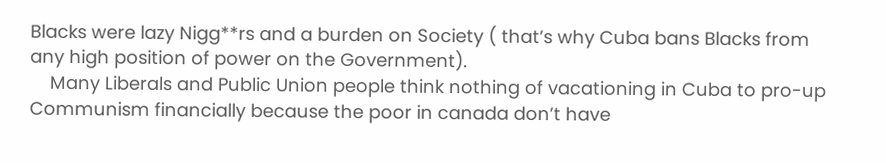Blacks were lazy Nigg**rs and a burden on Society ( that’s why Cuba bans Blacks from any high position of power on the Government).
    Many Liberals and Public Union people think nothing of vacationing in Cuba to pro-up Communism financially because the poor in canada don’t have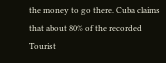the money to go there. Cuba claims that about 80% of the recorded Tourist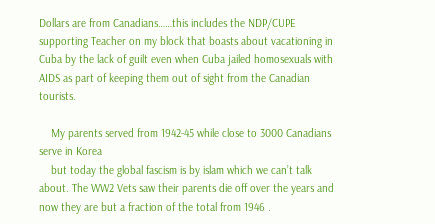Dollars are from Canadians……this includes the NDP/CUPE supporting Teacher on my block that boasts about vacationing in Cuba by the lack of guilt even when Cuba jailed homosexuals with AIDS as part of keeping them out of sight from the Canadian tourists.

    My parents served from 1942-45 while close to 3000 Canadians serve in Korea
    but today the global fascism is by islam which we can’t talk about. The WW2 Vets saw their parents die off over the years and now they are but a fraction of the total from 1946 .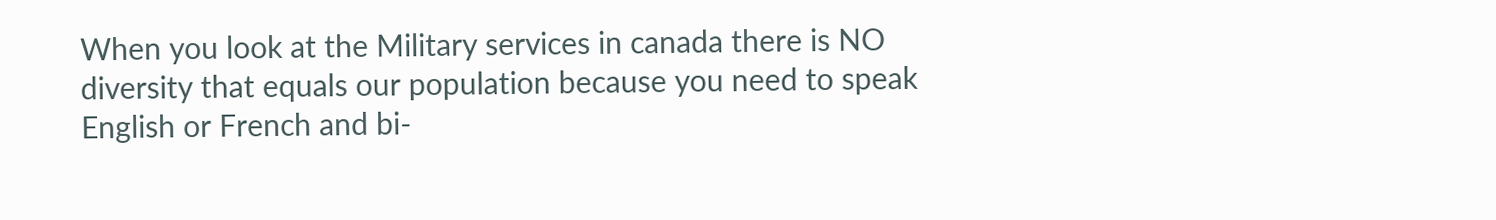When you look at the Military services in canada there is NO diversity that equals our population because you need to speak English or French and bi-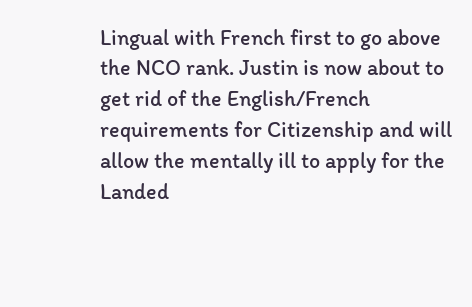Lingual with French first to go above the NCO rank. Justin is now about to get rid of the English/French requirements for Citizenship and will allow the mentally ill to apply for the Landed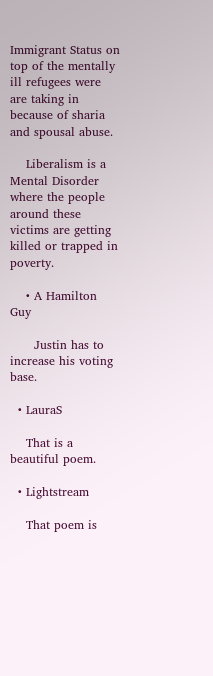Immigrant Status on top of the mentally ill refugees were are taking in because of sharia and spousal abuse.

    Liberalism is a Mental Disorder where the people around these victims are getting killed or trapped in poverty.

    • A Hamilton Guy

      Justin has to increase his voting base.

  • LauraS

    That is a beautiful poem.

  • Lightstream

    That poem is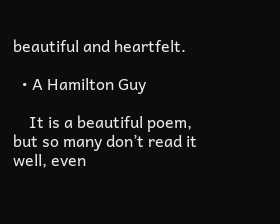beautiful and heartfelt.

  • A Hamilton Guy

    It is a beautiful poem, but so many don’t read it well, even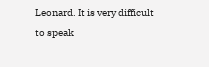Leonard. It is very difficult to speak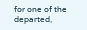for one of the departed,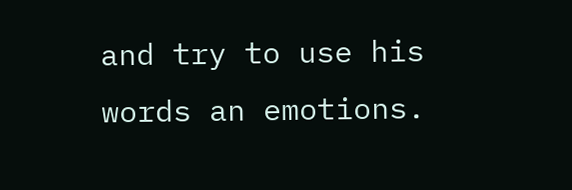and try to use his words an emotions.